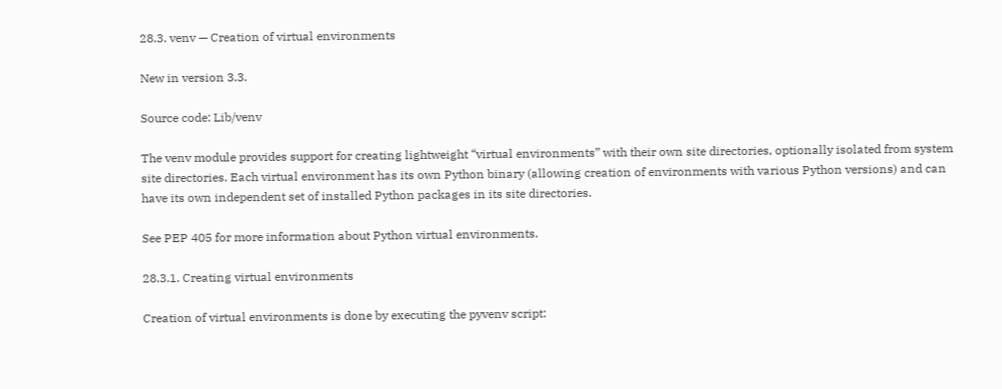28.3. venv — Creation of virtual environments

New in version 3.3.

Source code: Lib/venv

The venv module provides support for creating lightweight “virtual environments” with their own site directories, optionally isolated from system site directories. Each virtual environment has its own Python binary (allowing creation of environments with various Python versions) and can have its own independent set of installed Python packages in its site directories.

See PEP 405 for more information about Python virtual environments.

28.3.1. Creating virtual environments

Creation of virtual environments is done by executing the pyvenv script: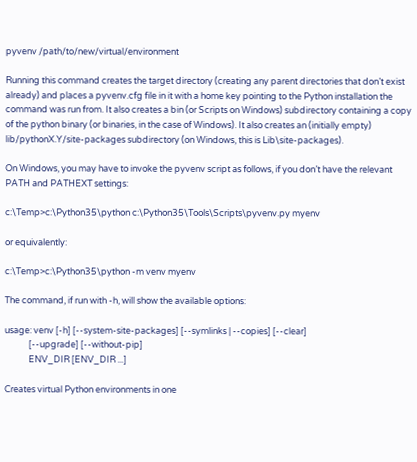pyvenv /path/to/new/virtual/environment

Running this command creates the target directory (creating any parent directories that don’t exist already) and places a pyvenv.cfg file in it with a home key pointing to the Python installation the command was run from. It also creates a bin (or Scripts on Windows) subdirectory containing a copy of the python binary (or binaries, in the case of Windows). It also creates an (initially empty) lib/pythonX.Y/site-packages subdirectory (on Windows, this is Lib\site-packages).

On Windows, you may have to invoke the pyvenv script as follows, if you don’t have the relevant PATH and PATHEXT settings:

c:\Temp>c:\Python35\python c:\Python35\Tools\Scripts\pyvenv.py myenv

or equivalently:

c:\Temp>c:\Python35\python -m venv myenv

The command, if run with -h, will show the available options:

usage: venv [-h] [--system-site-packages] [--symlinks | --copies] [--clear]
            [--upgrade] [--without-pip]
            ENV_DIR [ENV_DIR ...]

Creates virtual Python environments in one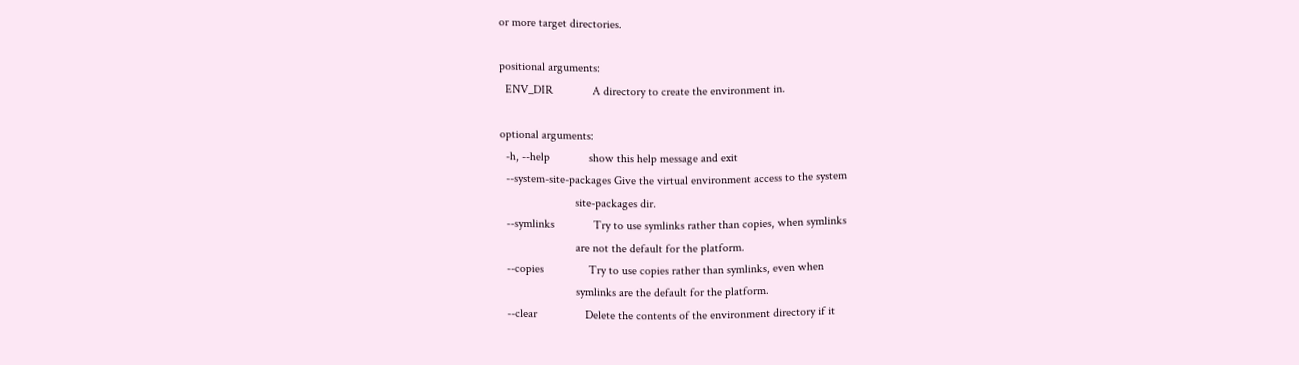or more target directories.

positional arguments:
  ENV_DIR             A directory to create the environment in.

optional arguments:
  -h, --help             show this help message and exit
  --system-site-packages Give the virtual environment access to the system
                         site-packages dir.
  --symlinks             Try to use symlinks rather than copies, when symlinks
                         are not the default for the platform.
  --copies               Try to use copies rather than symlinks, even when
                         symlinks are the default for the platform.
  --clear                Delete the contents of the environment directory if it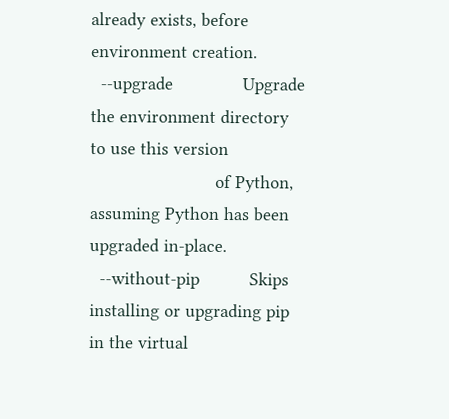already exists, before environment creation.
  --upgrade              Upgrade the environment directory to use this version
                         of Python, assuming Python has been upgraded in-place.
  --without-pip          Skips installing or upgrading pip in the virtual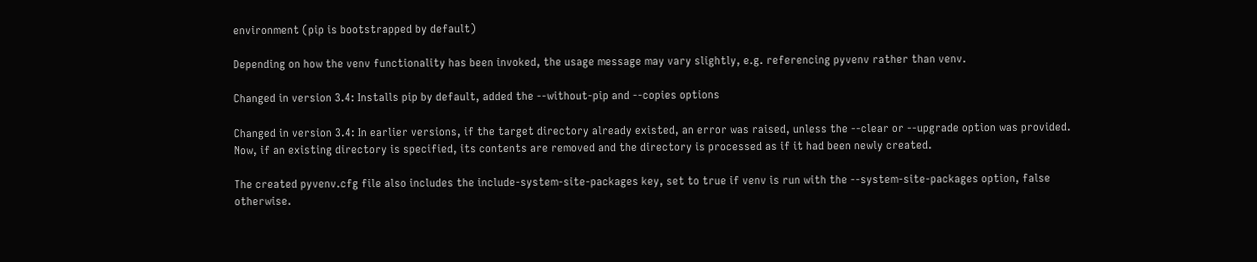environment (pip is bootstrapped by default)

Depending on how the venv functionality has been invoked, the usage message may vary slightly, e.g. referencing pyvenv rather than venv.

Changed in version 3.4: Installs pip by default, added the --without-pip and --copies options

Changed in version 3.4: In earlier versions, if the target directory already existed, an error was raised, unless the --clear or --upgrade option was provided. Now, if an existing directory is specified, its contents are removed and the directory is processed as if it had been newly created.

The created pyvenv.cfg file also includes the include-system-site-packages key, set to true if venv is run with the --system-site-packages option, false otherwise.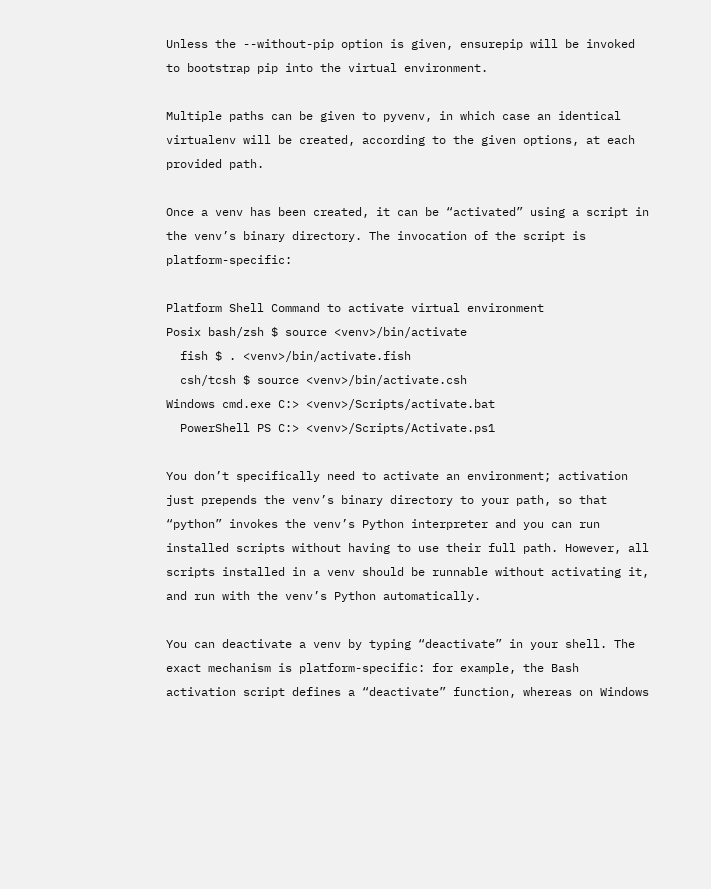Unless the --without-pip option is given, ensurepip will be invoked to bootstrap pip into the virtual environment.

Multiple paths can be given to pyvenv, in which case an identical virtualenv will be created, according to the given options, at each provided path.

Once a venv has been created, it can be “activated” using a script in the venv’s binary directory. The invocation of the script is platform-specific:

Platform Shell Command to activate virtual environment
Posix bash/zsh $ source <venv>/bin/activate
  fish $ . <venv>/bin/activate.fish
  csh/tcsh $ source <venv>/bin/activate.csh
Windows cmd.exe C:> <venv>/Scripts/activate.bat
  PowerShell PS C:> <venv>/Scripts/Activate.ps1

You don’t specifically need to activate an environment; activation just prepends the venv’s binary directory to your path, so that “python” invokes the venv’s Python interpreter and you can run installed scripts without having to use their full path. However, all scripts installed in a venv should be runnable without activating it, and run with the venv’s Python automatically.

You can deactivate a venv by typing “deactivate” in your shell. The exact mechanism is platform-specific: for example, the Bash activation script defines a “deactivate” function, whereas on Windows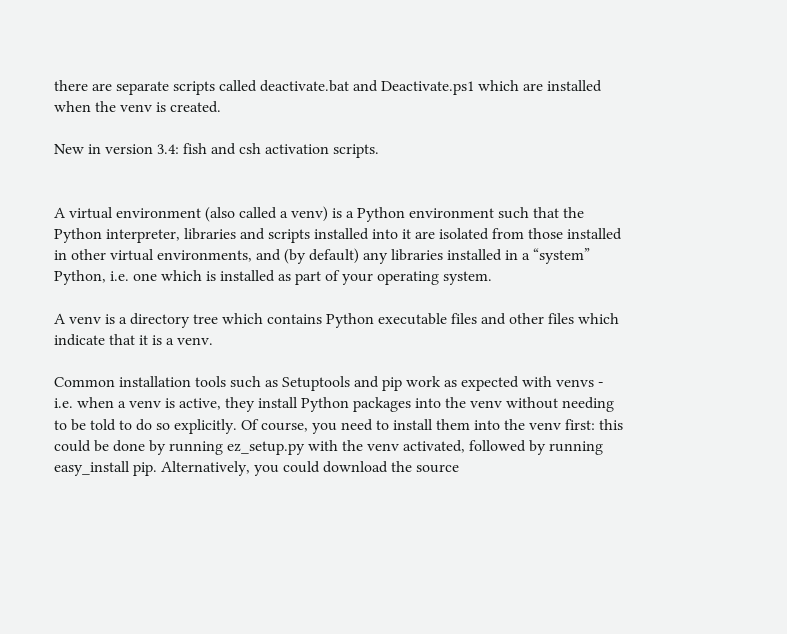there are separate scripts called deactivate.bat and Deactivate.ps1 which are installed when the venv is created.

New in version 3.4: fish and csh activation scripts.


A virtual environment (also called a venv) is a Python environment such that the Python interpreter, libraries and scripts installed into it are isolated from those installed in other virtual environments, and (by default) any libraries installed in a “system” Python, i.e. one which is installed as part of your operating system.

A venv is a directory tree which contains Python executable files and other files which indicate that it is a venv.

Common installation tools such as Setuptools and pip work as expected with venvs - i.e. when a venv is active, they install Python packages into the venv without needing to be told to do so explicitly. Of course, you need to install them into the venv first: this could be done by running ez_setup.py with the venv activated, followed by running easy_install pip. Alternatively, you could download the source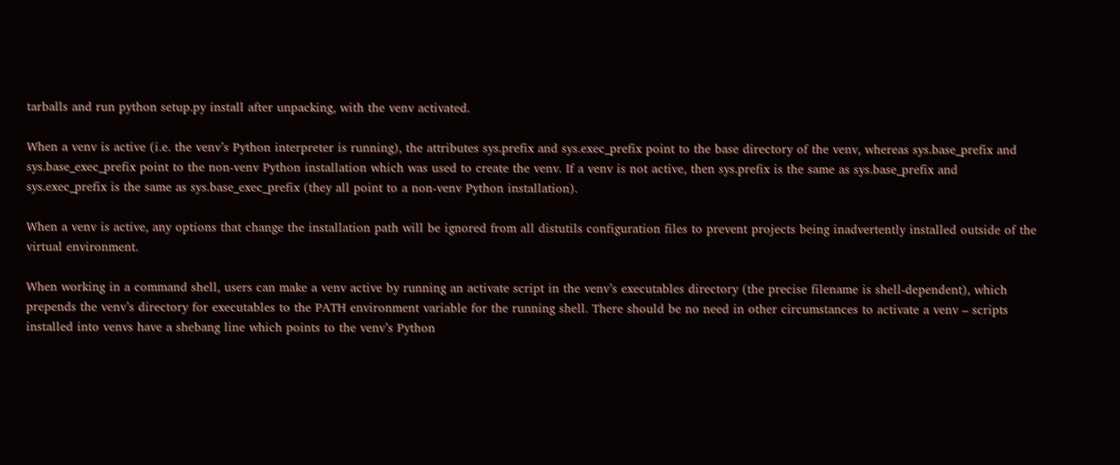tarballs and run python setup.py install after unpacking, with the venv activated.

When a venv is active (i.e. the venv’s Python interpreter is running), the attributes sys.prefix and sys.exec_prefix point to the base directory of the venv, whereas sys.base_prefix and sys.base_exec_prefix point to the non-venv Python installation which was used to create the venv. If a venv is not active, then sys.prefix is the same as sys.base_prefix and sys.exec_prefix is the same as sys.base_exec_prefix (they all point to a non-venv Python installation).

When a venv is active, any options that change the installation path will be ignored from all distutils configuration files to prevent projects being inadvertently installed outside of the virtual environment.

When working in a command shell, users can make a venv active by running an activate script in the venv’s executables directory (the precise filename is shell-dependent), which prepends the venv’s directory for executables to the PATH environment variable for the running shell. There should be no need in other circumstances to activate a venv – scripts installed into venvs have a shebang line which points to the venv’s Python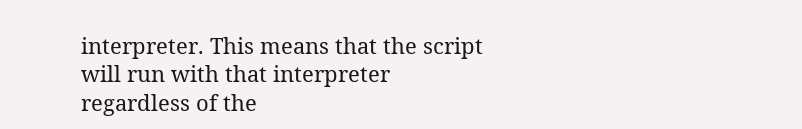interpreter. This means that the script will run with that interpreter regardless of the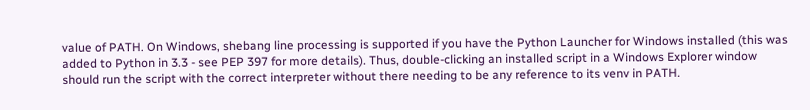value of PATH. On Windows, shebang line processing is supported if you have the Python Launcher for Windows installed (this was added to Python in 3.3 - see PEP 397 for more details). Thus, double-clicking an installed script in a Windows Explorer window should run the script with the correct interpreter without there needing to be any reference to its venv in PATH.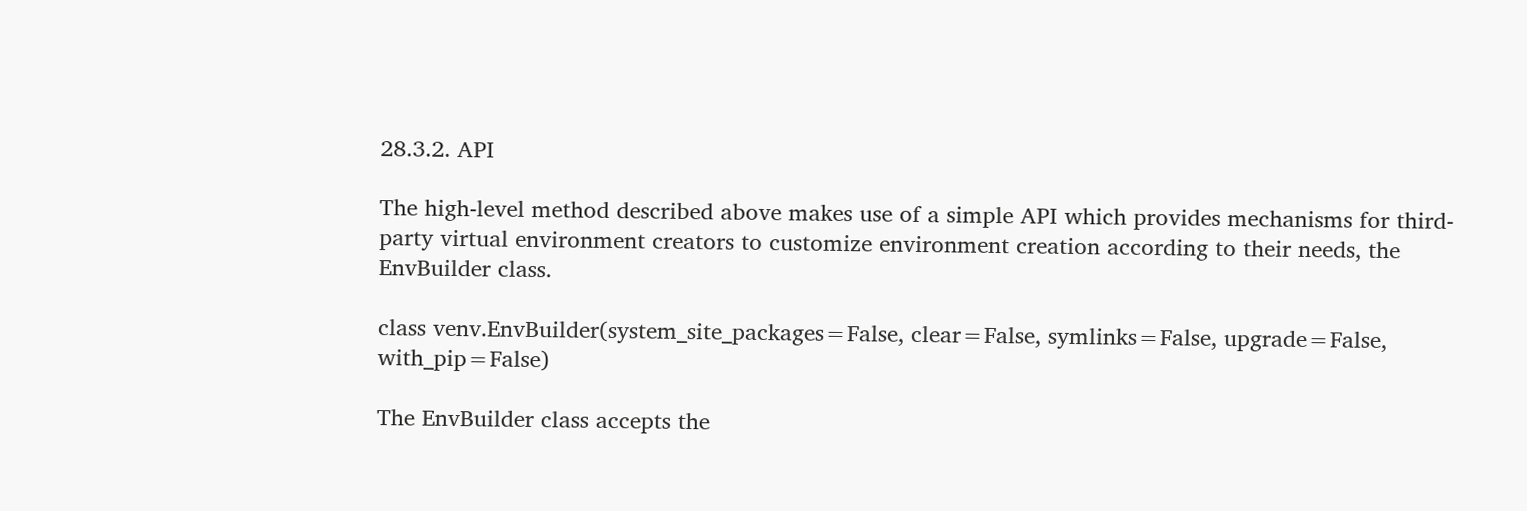28.3.2. API

The high-level method described above makes use of a simple API which provides mechanisms for third-party virtual environment creators to customize environment creation according to their needs, the EnvBuilder class.

class venv.EnvBuilder(system_site_packages=False, clear=False, symlinks=False, upgrade=False, with_pip=False)

The EnvBuilder class accepts the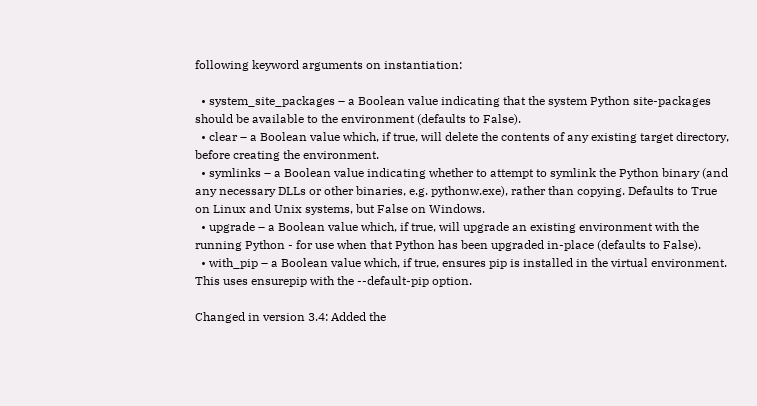following keyword arguments on instantiation:

  • system_site_packages – a Boolean value indicating that the system Python site-packages should be available to the environment (defaults to False).
  • clear – a Boolean value which, if true, will delete the contents of any existing target directory, before creating the environment.
  • symlinks – a Boolean value indicating whether to attempt to symlink the Python binary (and any necessary DLLs or other binaries, e.g. pythonw.exe), rather than copying. Defaults to True on Linux and Unix systems, but False on Windows.
  • upgrade – a Boolean value which, if true, will upgrade an existing environment with the running Python - for use when that Python has been upgraded in-place (defaults to False).
  • with_pip – a Boolean value which, if true, ensures pip is installed in the virtual environment. This uses ensurepip with the --default-pip option.

Changed in version 3.4: Added the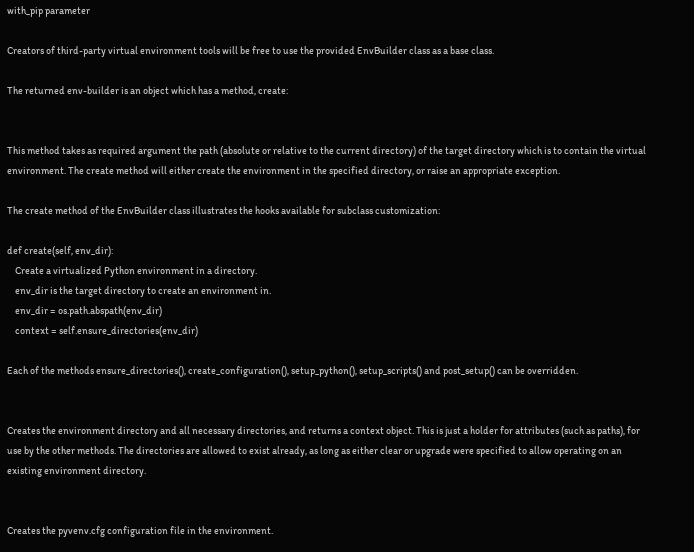with_pip parameter

Creators of third-party virtual environment tools will be free to use the provided EnvBuilder class as a base class.

The returned env-builder is an object which has a method, create:


This method takes as required argument the path (absolute or relative to the current directory) of the target directory which is to contain the virtual environment. The create method will either create the environment in the specified directory, or raise an appropriate exception.

The create method of the EnvBuilder class illustrates the hooks available for subclass customization:

def create(self, env_dir):
    Create a virtualized Python environment in a directory.
    env_dir is the target directory to create an environment in.
    env_dir = os.path.abspath(env_dir)
    context = self.ensure_directories(env_dir)

Each of the methods ensure_directories(), create_configuration(), setup_python(), setup_scripts() and post_setup() can be overridden.


Creates the environment directory and all necessary directories, and returns a context object. This is just a holder for attributes (such as paths), for use by the other methods. The directories are allowed to exist already, as long as either clear or upgrade were specified to allow operating on an existing environment directory.


Creates the pyvenv.cfg configuration file in the environment.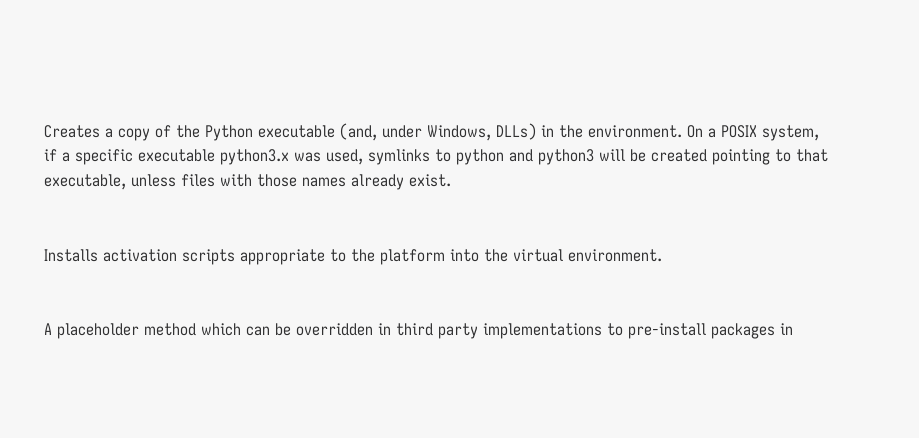Creates a copy of the Python executable (and, under Windows, DLLs) in the environment. On a POSIX system, if a specific executable python3.x was used, symlinks to python and python3 will be created pointing to that executable, unless files with those names already exist.


Installs activation scripts appropriate to the platform into the virtual environment.


A placeholder method which can be overridden in third party implementations to pre-install packages in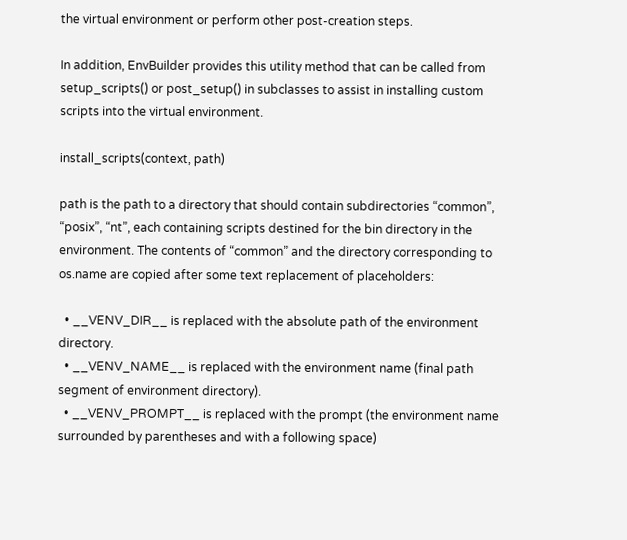the virtual environment or perform other post-creation steps.

In addition, EnvBuilder provides this utility method that can be called from setup_scripts() or post_setup() in subclasses to assist in installing custom scripts into the virtual environment.

install_scripts(context, path)

path is the path to a directory that should contain subdirectories “common”, “posix”, “nt”, each containing scripts destined for the bin directory in the environment. The contents of “common” and the directory corresponding to os.name are copied after some text replacement of placeholders:

  • __VENV_DIR__ is replaced with the absolute path of the environment directory.
  • __VENV_NAME__ is replaced with the environment name (final path segment of environment directory).
  • __VENV_PROMPT__ is replaced with the prompt (the environment name surrounded by parentheses and with a following space)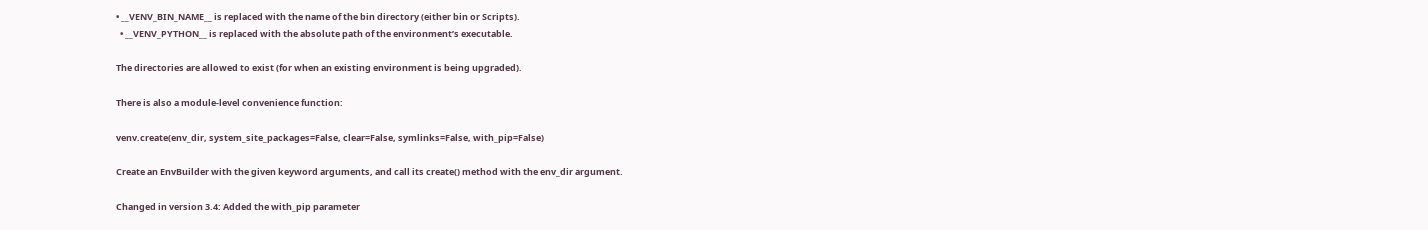• __VENV_BIN_NAME__ is replaced with the name of the bin directory (either bin or Scripts).
  • __VENV_PYTHON__ is replaced with the absolute path of the environment’s executable.

The directories are allowed to exist (for when an existing environment is being upgraded).

There is also a module-level convenience function:

venv.create(env_dir, system_site_packages=False, clear=False, symlinks=False, with_pip=False)

Create an EnvBuilder with the given keyword arguments, and call its create() method with the env_dir argument.

Changed in version 3.4: Added the with_pip parameter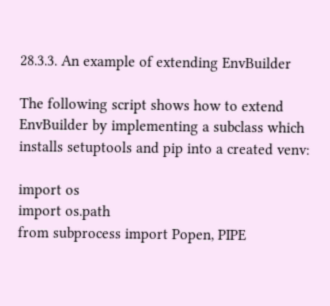28.3.3. An example of extending EnvBuilder

The following script shows how to extend EnvBuilder by implementing a subclass which installs setuptools and pip into a created venv:

import os
import os.path
from subprocess import Popen, PIPE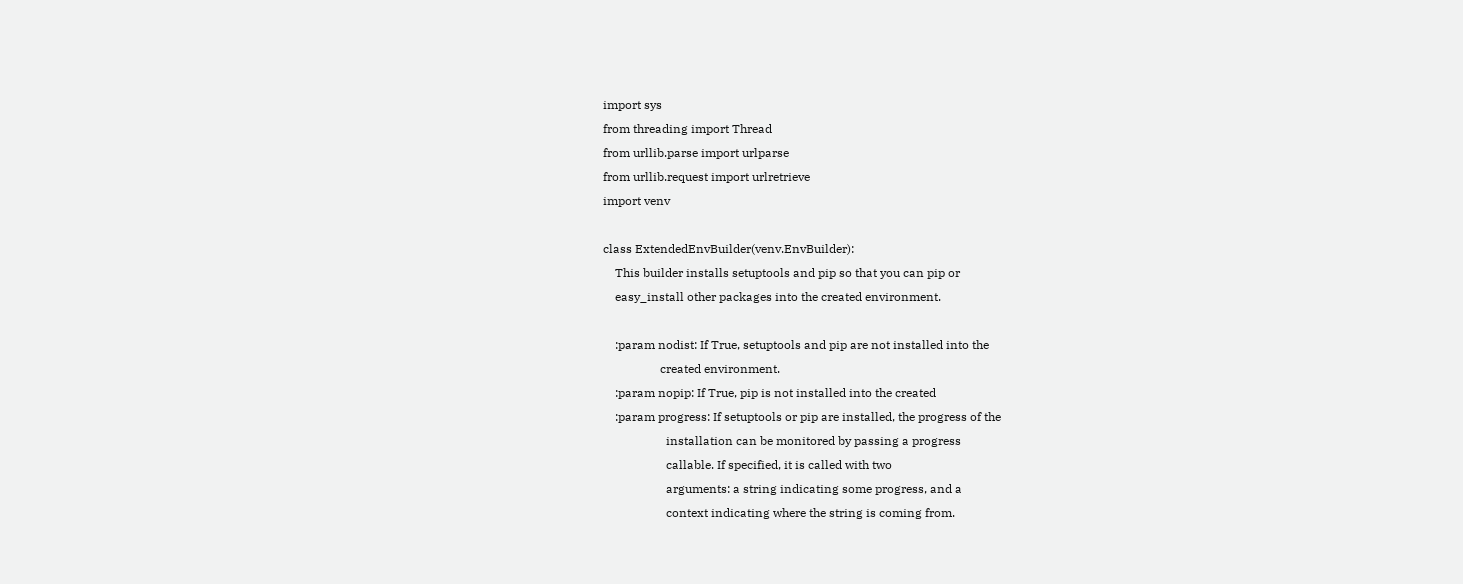import sys
from threading import Thread
from urllib.parse import urlparse
from urllib.request import urlretrieve
import venv

class ExtendedEnvBuilder(venv.EnvBuilder):
    This builder installs setuptools and pip so that you can pip or
    easy_install other packages into the created environment.

    :param nodist: If True, setuptools and pip are not installed into the
                   created environment.
    :param nopip: If True, pip is not installed into the created
    :param progress: If setuptools or pip are installed, the progress of the
                     installation can be monitored by passing a progress
                     callable. If specified, it is called with two
                     arguments: a string indicating some progress, and a
                     context indicating where the string is coming from.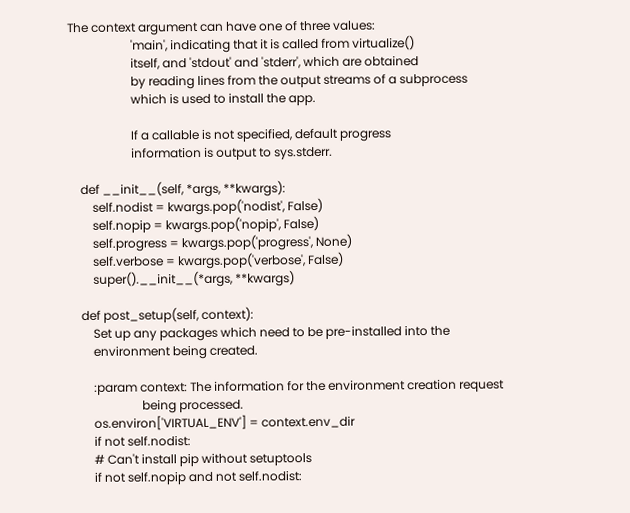The context argument can have one of three values:
                     'main', indicating that it is called from virtualize()
                     itself, and 'stdout' and 'stderr', which are obtained
                     by reading lines from the output streams of a subprocess
                     which is used to install the app.

                     If a callable is not specified, default progress
                     information is output to sys.stderr.

    def __init__(self, *args, **kwargs):
        self.nodist = kwargs.pop('nodist', False)
        self.nopip = kwargs.pop('nopip', False)
        self.progress = kwargs.pop('progress', None)
        self.verbose = kwargs.pop('verbose', False)
        super().__init__(*args, **kwargs)

    def post_setup(self, context):
        Set up any packages which need to be pre-installed into the
        environment being created.

        :param context: The information for the environment creation request
                        being processed.
        os.environ['VIRTUAL_ENV'] = context.env_dir
        if not self.nodist:
        # Can't install pip without setuptools
        if not self.nopip and not self.nodist: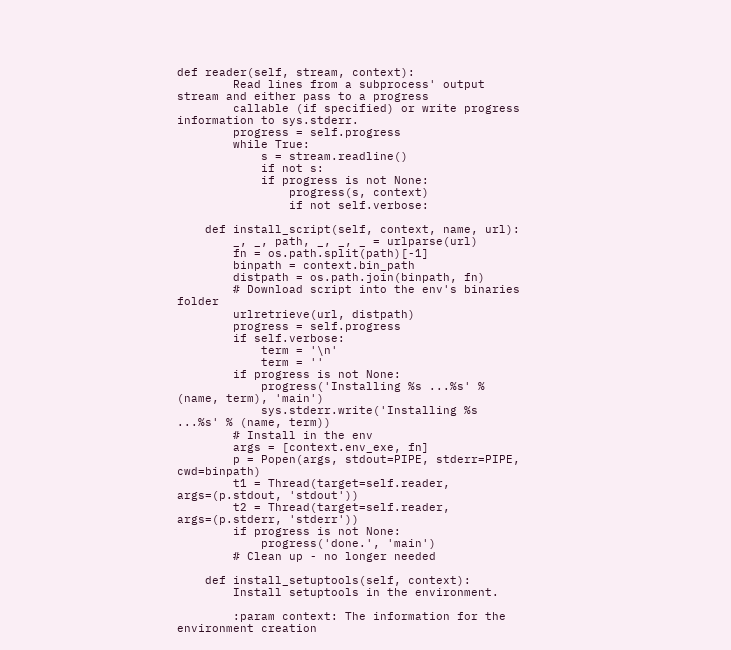def reader(self, stream, context):
        Read lines from a subprocess' output stream and either pass to a progress
        callable (if specified) or write progress information to sys.stderr.
        progress = self.progress
        while True:
            s = stream.readline()
            if not s:
            if progress is not None:
                progress(s, context)
                if not self.verbose:

    def install_script(self, context, name, url):
        _, _, path, _, _, _ = urlparse(url)
        fn = os.path.split(path)[-1]
        binpath = context.bin_path
        distpath = os.path.join(binpath, fn)
        # Download script into the env's binaries folder
        urlretrieve(url, distpath)
        progress = self.progress
        if self.verbose:
            term = '\n'
            term = ''
        if progress is not None:
            progress('Installing %s ...%s' % (name, term), 'main')
            sys.stderr.write('Installing %s ...%s' % (name, term))
        # Install in the env
        args = [context.env_exe, fn]
        p = Popen(args, stdout=PIPE, stderr=PIPE, cwd=binpath)
        t1 = Thread(target=self.reader, args=(p.stdout, 'stdout'))
        t2 = Thread(target=self.reader, args=(p.stderr, 'stderr'))
        if progress is not None:
            progress('done.', 'main')
        # Clean up - no longer needed

    def install_setuptools(self, context):
        Install setuptools in the environment.

        :param context: The information for the environment creation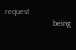request
                        being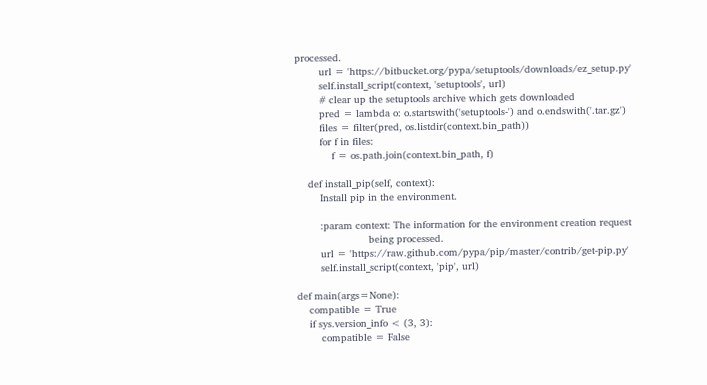processed.
        url = 'https://bitbucket.org/pypa/setuptools/downloads/ez_setup.py'
        self.install_script(context, 'setuptools', url)
        # clear up the setuptools archive which gets downloaded
        pred = lambda o: o.startswith('setuptools-') and o.endswith('.tar.gz')
        files = filter(pred, os.listdir(context.bin_path))
        for f in files:
            f = os.path.join(context.bin_path, f)

    def install_pip(self, context):
        Install pip in the environment.

        :param context: The information for the environment creation request
                        being processed.
        url = 'https://raw.github.com/pypa/pip/master/contrib/get-pip.py'
        self.install_script(context, 'pip', url)

def main(args=None):
    compatible = True
    if sys.version_info < (3, 3):
        compatible = False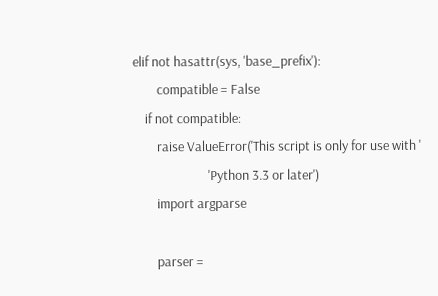elif not hasattr(sys, 'base_prefix'):
        compatible = False
    if not compatible:
        raise ValueError('This script is only for use with '
                         'Python 3.3 or later')
        import argparse

        parser =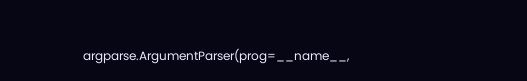argparse.ArgumentParser(prog=__name__,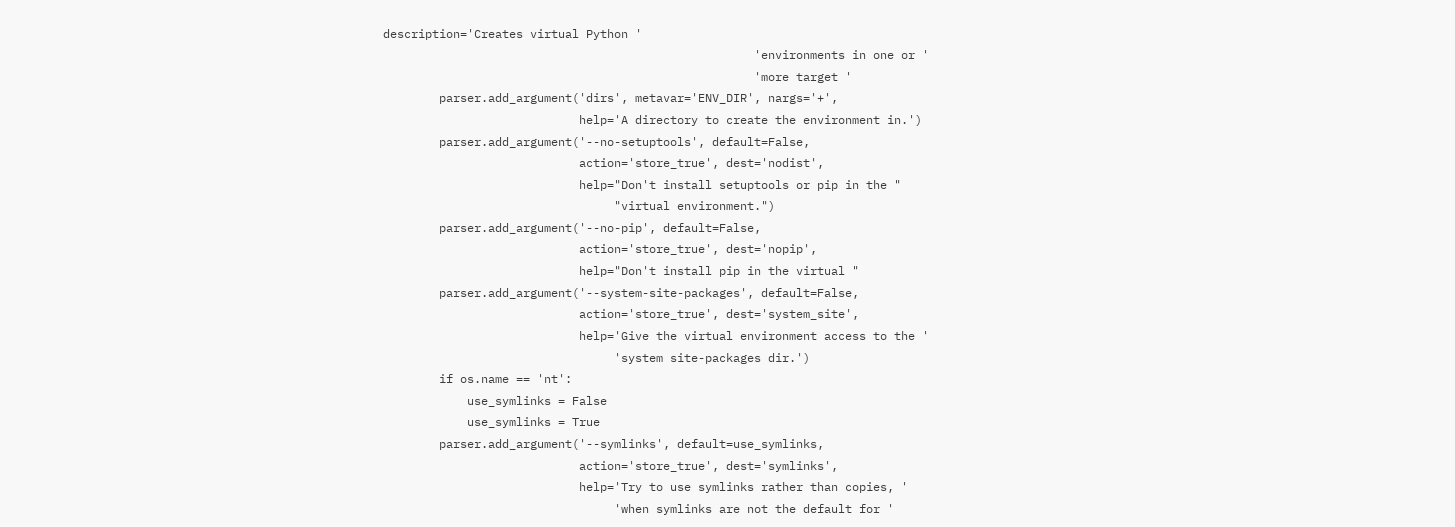description='Creates virtual Python '
                                                     'environments in one or '
                                                     'more target '
        parser.add_argument('dirs', metavar='ENV_DIR', nargs='+',
                            help='A directory to create the environment in.')
        parser.add_argument('--no-setuptools', default=False,
                            action='store_true', dest='nodist',
                            help="Don't install setuptools or pip in the "
                                 "virtual environment.")
        parser.add_argument('--no-pip', default=False,
                            action='store_true', dest='nopip',
                            help="Don't install pip in the virtual "
        parser.add_argument('--system-site-packages', default=False,
                            action='store_true', dest='system_site',
                            help='Give the virtual environment access to the '
                                 'system site-packages dir.')
        if os.name == 'nt':
            use_symlinks = False
            use_symlinks = True
        parser.add_argument('--symlinks', default=use_symlinks,
                            action='store_true', dest='symlinks',
                            help='Try to use symlinks rather than copies, '
                                 'when symlinks are not the default for '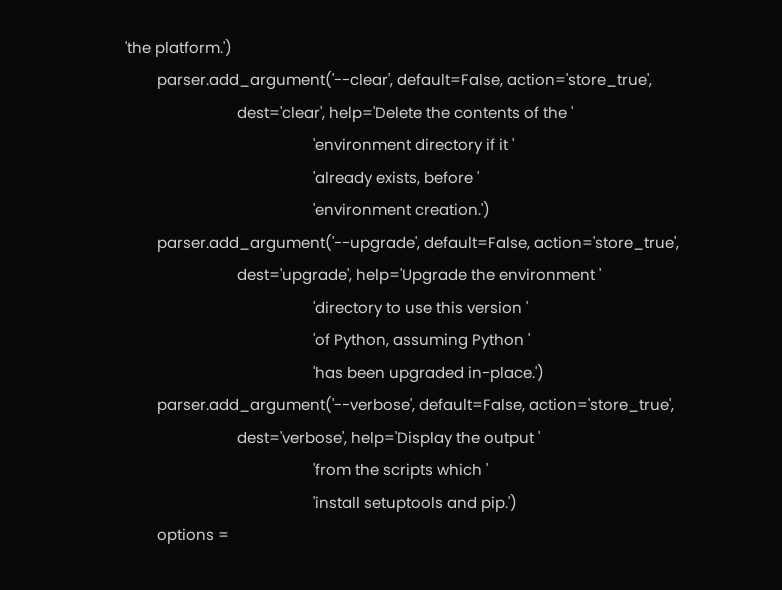'the platform.')
        parser.add_argument('--clear', default=False, action='store_true',
                            dest='clear', help='Delete the contents of the '
                                               'environment directory if it '
                                               'already exists, before '
                                               'environment creation.')
        parser.add_argument('--upgrade', default=False, action='store_true',
                            dest='upgrade', help='Upgrade the environment '
                                               'directory to use this version '
                                               'of Python, assuming Python '
                                               'has been upgraded in-place.')
        parser.add_argument('--verbose', default=False, action='store_true',
                            dest='verbose', help='Display the output '
                                               'from the scripts which '
                                               'install setuptools and pip.')
        options =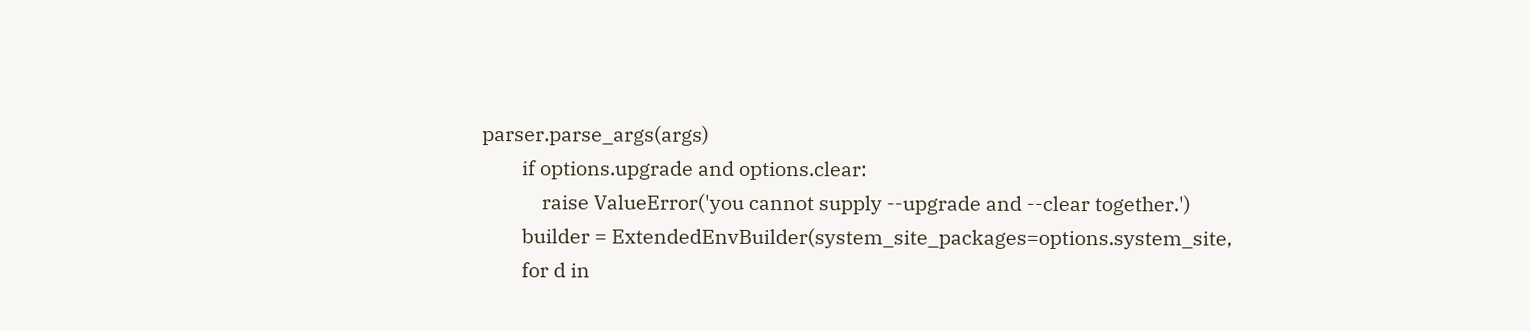parser.parse_args(args)
        if options.upgrade and options.clear:
            raise ValueError('you cannot supply --upgrade and --clear together.')
        builder = ExtendedEnvBuilder(system_site_packages=options.system_site,
        for d in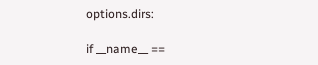options.dirs:

if __name__ ==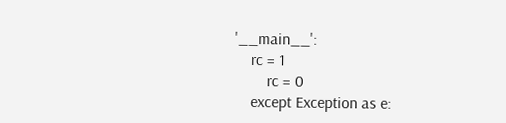'__main__':
    rc = 1
        rc = 0
    except Exception as e: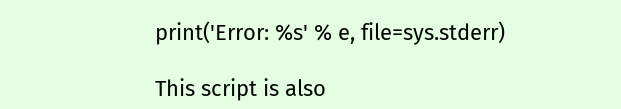print('Error: %s' % e, file=sys.stderr)

This script is also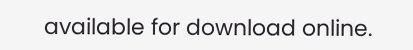available for download online.